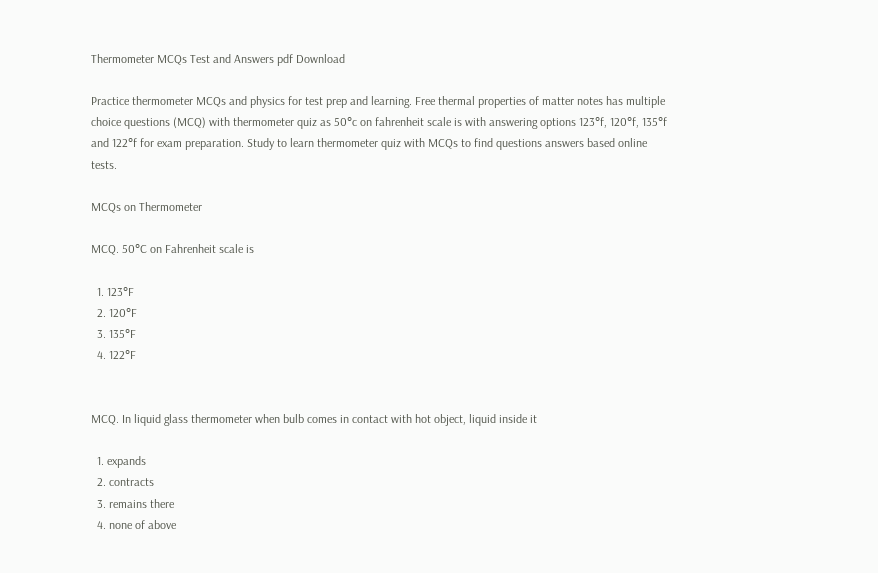Thermometer MCQs Test and Answers pdf Download

Practice thermometer MCQs and physics for test prep and learning. Free thermal properties of matter notes has multiple choice questions (MCQ) with thermometer quiz as 50°c on fahrenheit scale is with answering options 123°f, 120°f, 135°f and 122°f for exam preparation. Study to learn thermometer quiz with MCQs to find questions answers based online tests.

MCQs on Thermometer

MCQ. 50°C on Fahrenheit scale is

  1. 123°F
  2. 120°F
  3. 135°F
  4. 122°F


MCQ. In liquid glass thermometer when bulb comes in contact with hot object, liquid inside it

  1. expands
  2. contracts
  3. remains there
  4. none of above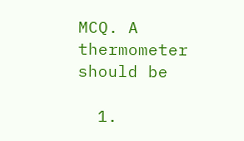MCQ. A thermometer should be

  1.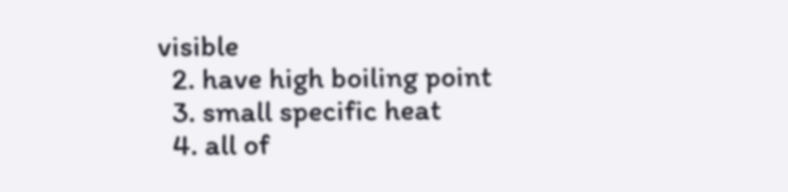visible
  2. have high boiling point
  3. small specific heat
  4. all of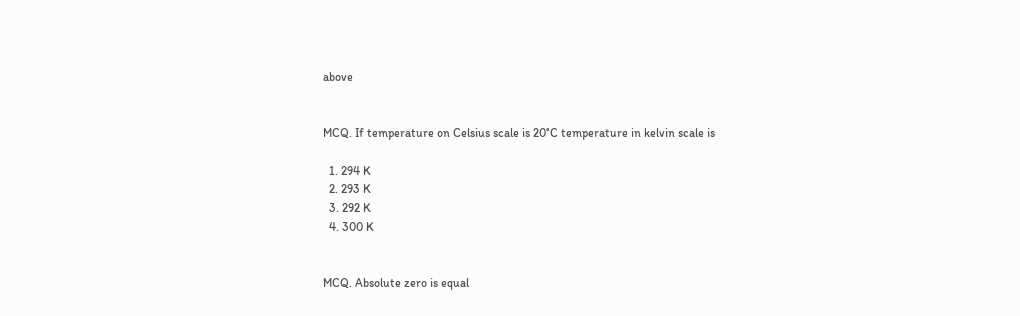above


MCQ. If temperature on Celsius scale is 20°C temperature in kelvin scale is

  1. 294 K
  2. 293 K
  3. 292 K
  4. 300 K


MCQ. Absolute zero is equal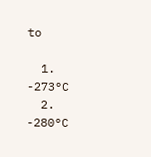to

  1. -273°C
  2. -280°C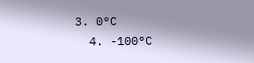3. 0°C
  4. -100°C